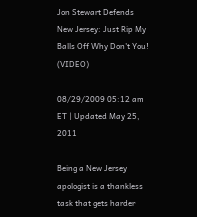Jon Stewart Defends New Jersey: Just Rip My Balls Off Why Don't You! (VIDEO)

08/29/2009 05:12 am ET | Updated May 25, 2011

Being a New Jersey apologist is a thankless task that gets harder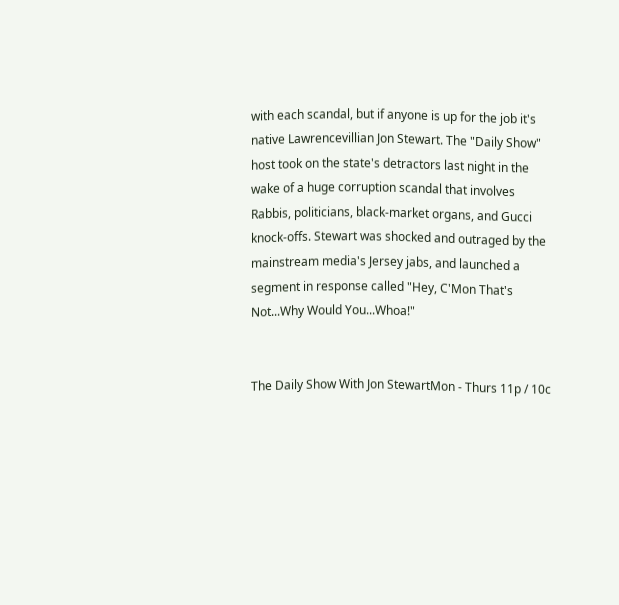with each scandal, but if anyone is up for the job it's native Lawrencevillian Jon Stewart. The "Daily Show" host took on the state's detractors last night in the wake of a huge corruption scandal that involves Rabbis, politicians, black-market organs, and Gucci knock-offs. Stewart was shocked and outraged by the mainstream media's Jersey jabs, and launched a segment in response called "Hey, C'Mon That's Not...Why Would You...Whoa!"


The Daily Show With Jon StewartMon - Thurs 11p / 10c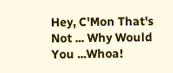Hey, C'Mon That's Not ... Why Would You ...Whoa!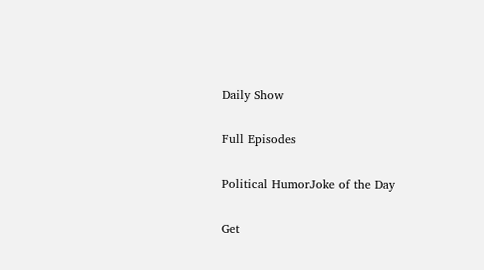Daily Show

Full Episodes

Political HumorJoke of the Day

Get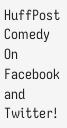HuffPost Comedy On Facebook and Twitter!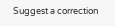Suggest a correction